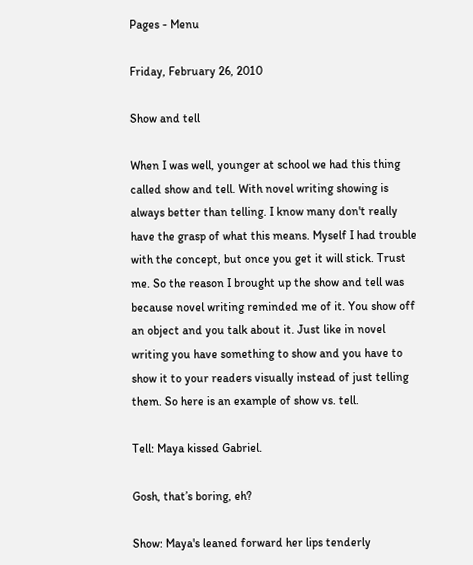Pages - Menu

Friday, February 26, 2010

Show and tell

When I was well, younger at school we had this thing called show and tell. With novel writing showing is always better than telling. I know many don't really have the grasp of what this means. Myself I had trouble with the concept, but once you get it will stick. Trust me. So the reason I brought up the show and tell was because novel writing reminded me of it. You show off an object and you talk about it. Just like in novel writing you have something to show and you have to show it to your readers visually instead of just telling them. So here is an example of show vs. tell.

Tell: Maya kissed Gabriel.

Gosh, that’s boring, eh?

Show: Maya's leaned forward her lips tenderly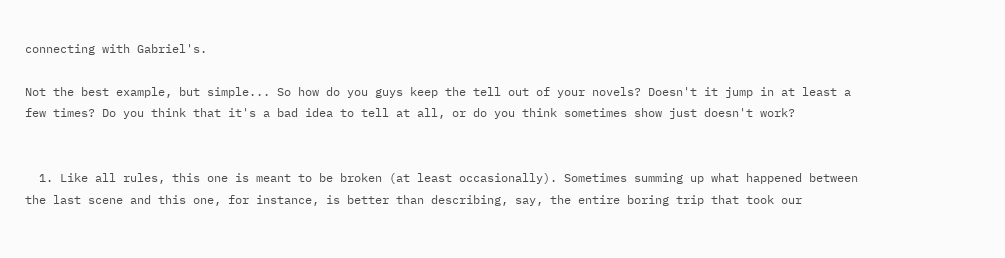connecting with Gabriel's.

Not the best example, but simple... So how do you guys keep the tell out of your novels? Doesn't it jump in at least a few times? Do you think that it's a bad idea to tell at all, or do you think sometimes show just doesn't work?


  1. Like all rules, this one is meant to be broken (at least occasionally). Sometimes summing up what happened between the last scene and this one, for instance, is better than describing, say, the entire boring trip that took our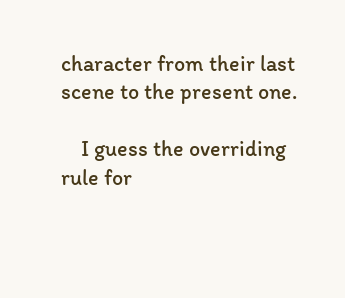character from their last scene to the present one.

    I guess the overriding rule for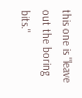this one is "leave out the boring bits."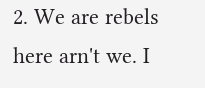2. We are rebels here arn't we. I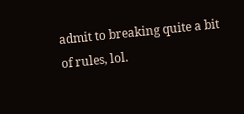admit to breaking quite a bit of rules, lol.